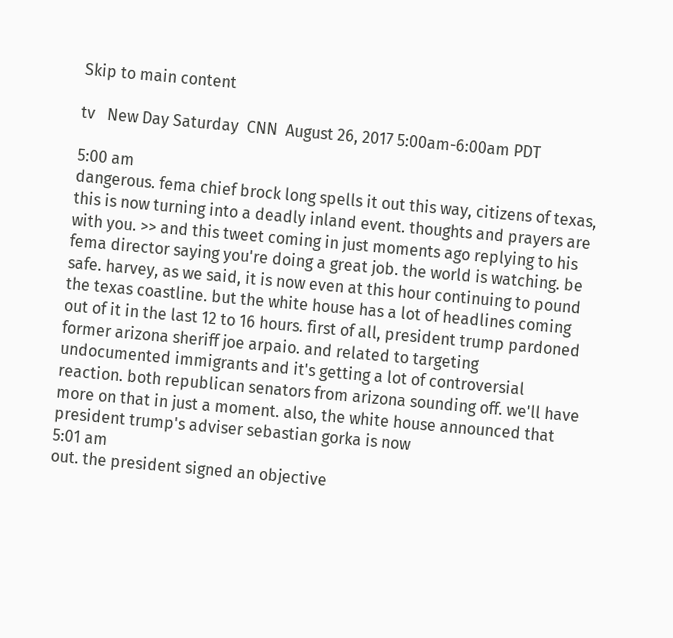Skip to main content

tv   New Day Saturday  CNN  August 26, 2017 5:00am-6:00am PDT

5:00 am
dangerous. fema chief brock long spells it out this way, citizens of texas, this is now turning into a deadly inland event. thoughts and prayers are with you. >> and this tweet coming in just moments ago replying to his fema director saying you're doing a great job. the world is watching. be safe. harvey, as we said, it is now even at this hour continuing to pound the texas coastline. but the white house has a lot of headlines coming out of it in the last 12 to 16 hours. first of all, president trump pardoned former arizona sheriff joe arpaio. and related to targeting undocumented immigrants and it's getting a lot of controversial reaction. both republican senators from arizona sounding off. we'll have more on that in just a moment. also, the white house announced that president trump's adviser sebastian gorka is now
5:01 am
out. the president signed an objective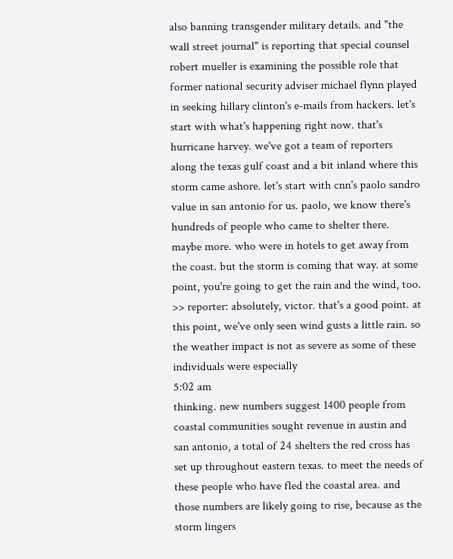also banning transgender military details. and "the wall street journal" is reporting that special counsel robert mueller is examining the possible role that former national security adviser michael flynn played in seeking hillary clinton's e-mails from hackers. let's start with what's happening right now. that's hurricane harvey. we've got a team of reporters along the texas gulf coast and a bit inland where this storm came ashore. let's start with cnn's paolo sandro value in san antonio for us. paolo, we know there's hundreds of people who came to shelter there. maybe more. who were in hotels to get away from the coast. but the storm is coming that way. at some point, you're going to get the rain and the wind, too. >> reporter: absolutely, victor. that's a good point. at this point, we've only seen wind gusts a little rain. so the weather impact is not as severe as some of these individuals were especially
5:02 am
thinking. new numbers suggest 1400 people from coastal communities sought revenue in austin and san antonio, a total of 24 shelters the red cross has set up throughout eastern texas. to meet the needs of these people who have fled the coastal area. and those numbers are likely going to rise, because as the storm lingers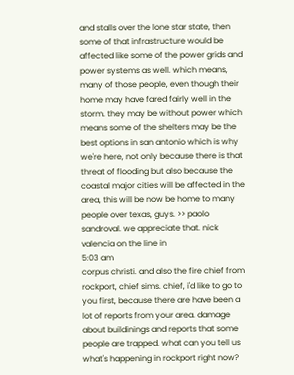and stalls over the lone star state, then some of that infrastructure would be affected like some of the power grids and power systems as well. which means, many of those people, even though their home may have fared fairly well in the storm. they may be without power which means some of the shelters may be the best options in san antonio which is why we're here, not only because there is that threat of flooding but also because the coastal major cities will be affected in the area, this will be now be home to many people over texas, guys. >> paolo sandroval. we appreciate that. nick valencia on the line in
5:03 am
corpus christi. and also the fire chief from rockport, chief sims. chief, i'd like to go to you first, because there are have been a lot of reports from your area. damage about buildinings and reports that some people are trapped. what can you tell us what's happening in rockport right now?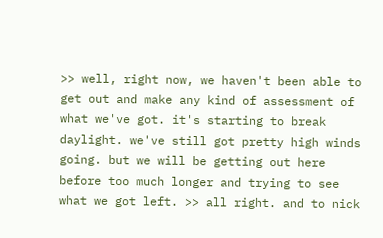>> well, right now, we haven't been able to get out and make any kind of assessment of what we've got. it's starting to break daylight. we've still got pretty high winds going. but we will be getting out here before too much longer and trying to see what we got left. >> all right. and to nick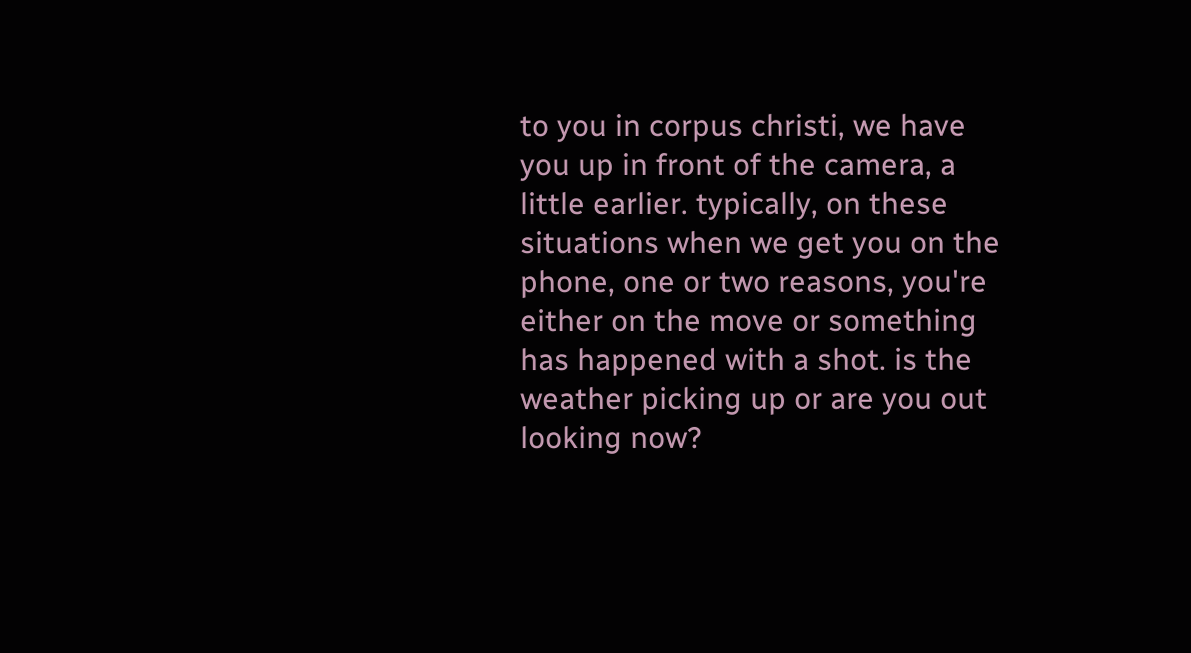to you in corpus christi, we have you up in front of the camera, a little earlier. typically, on these situations when we get you on the phone, one or two reasons, you're either on the move or something has happened with a shot. is the weather picking up or are you out looking now?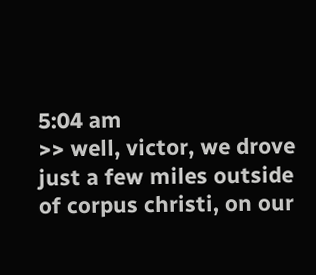5:04 am
>> well, victor, we drove just a few miles outside of corpus christi, on our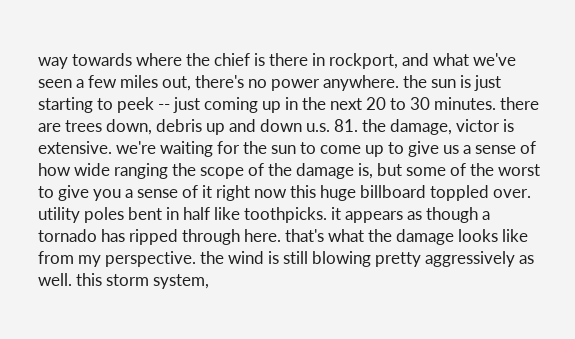way towards where the chief is there in rockport, and what we've seen a few miles out, there's no power anywhere. the sun is just starting to peek -- just coming up in the next 20 to 30 minutes. there are trees down, debris up and down u.s. 81. the damage, victor is extensive. we're waiting for the sun to come up to give us a sense of how wide ranging the scope of the damage is, but some of the worst to give you a sense of it right now this huge billboard toppled over. utility poles bent in half like toothpicks. it appears as though a tornado has ripped through here. that's what the damage looks like from my perspective. the wind is still blowing pretty aggressively as well. this storm system,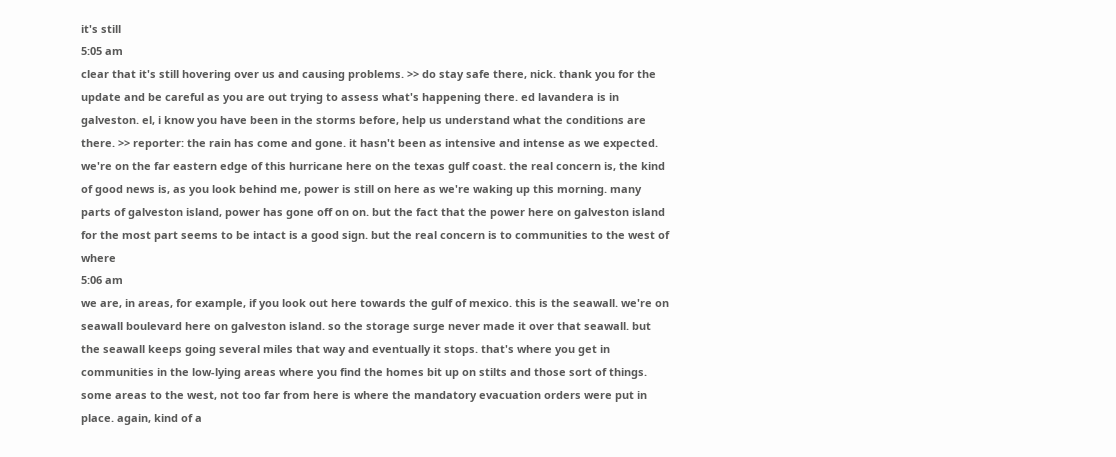it's still
5:05 am
clear that it's still hovering over us and causing problems. >> do stay safe there, nick. thank you for the update and be careful as you are out trying to assess what's happening there. ed lavandera is in galveston. el, i know you have been in the storms before, help us understand what the conditions are there. >> reporter: the rain has come and gone. it hasn't been as intensive and intense as we expected. we're on the far eastern edge of this hurricane here on the texas gulf coast. the real concern is, the kind of good news is, as you look behind me, power is still on here as we're waking up this morning. many parts of galveston island, power has gone off on on. but the fact that the power here on galveston island for the most part seems to be intact is a good sign. but the real concern is to communities to the west of where
5:06 am
we are, in areas, for example, if you look out here towards the gulf of mexico. this is the seawall. we're on seawall boulevard here on galveston island. so the storage surge never made it over that seawall. but the seawall keeps going several miles that way and eventually it stops. that's where you get in communities in the low-lying areas where you find the homes bit up on stilts and those sort of things. some areas to the west, not too far from here is where the mandatory evacuation orders were put in place. again, kind of a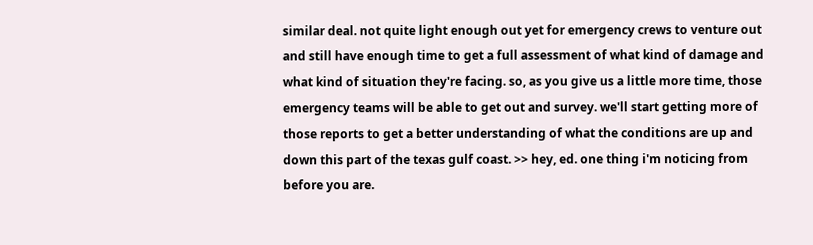similar deal. not quite light enough out yet for emergency crews to venture out and still have enough time to get a full assessment of what kind of damage and what kind of situation they're facing. so, as you give us a little more time, those emergency teams will be able to get out and survey. we'll start getting more of those reports to get a better understanding of what the conditions are up and down this part of the texas gulf coast. >> hey, ed. one thing i'm noticing from before you are.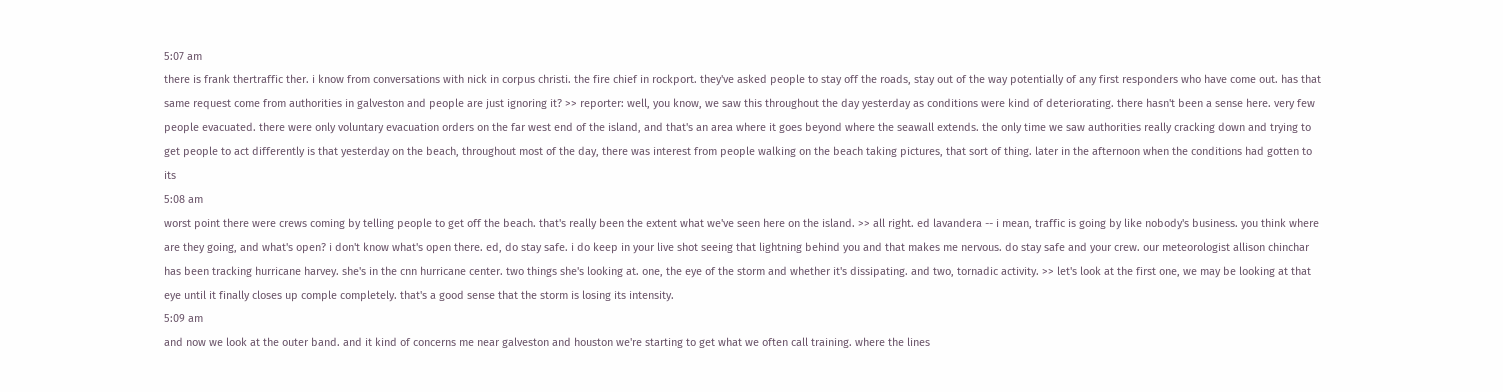5:07 am
there is frank thertraffic ther. i know from conversations with nick in corpus christi. the fire chief in rockport. they've asked people to stay off the roads, stay out of the way potentially of any first responders who have come out. has that same request come from authorities in galveston and people are just ignoring it? >> reporter: well, you know, we saw this throughout the day yesterday as conditions were kind of deteriorating. there hasn't been a sense here. very few people evacuated. there were only voluntary evacuation orders on the far west end of the island, and that's an area where it goes beyond where the seawall extends. the only time we saw authorities really cracking down and trying to get people to act differently is that yesterday on the beach, throughout most of the day, there was interest from people walking on the beach taking pictures, that sort of thing. later in the afternoon when the conditions had gotten to its
5:08 am
worst point there were crews coming by telling people to get off the beach. that's really been the extent what we've seen here on the island. >> all right. ed lavandera -- i mean, traffic is going by like nobody's business. you think where are they going, and what's open? i don't know what's open there. ed, do stay safe. i do keep in your live shot seeing that lightning behind you and that makes me nervous. do stay safe and your crew. our meteorologist allison chinchar has been tracking hurricane harvey. she's in the cnn hurricane center. two things she's looking at. one, the eye of the storm and whether it's dissipating. and two, tornadic activity. >> let's look at the first one, we may be looking at that eye until it finally closes up comple completely. that's a good sense that the storm is losing its intensity.
5:09 am
and now we look at the outer band. and it kind of concerns me near galveston and houston we're starting to get what we often call training. where the lines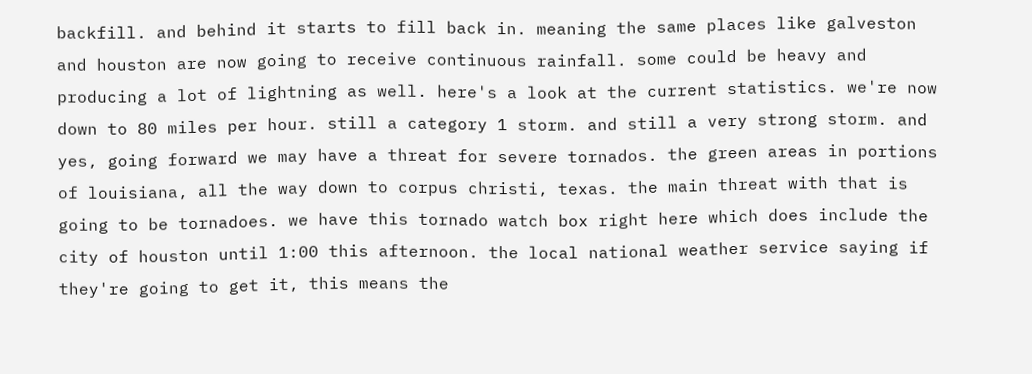backfill. and behind it starts to fill back in. meaning the same places like galveston and houston are now going to receive continuous rainfall. some could be heavy and producing a lot of lightning as well. here's a look at the current statistics. we're now down to 80 miles per hour. still a category 1 storm. and still a very strong storm. and yes, going forward we may have a threat for severe tornados. the green areas in portions of louisiana, all the way down to corpus christi, texas. the main threat with that is going to be tornadoes. we have this tornado watch box right here which does include the city of houston until 1:00 this afternoon. the local national weather service saying if they're going to get it, this means the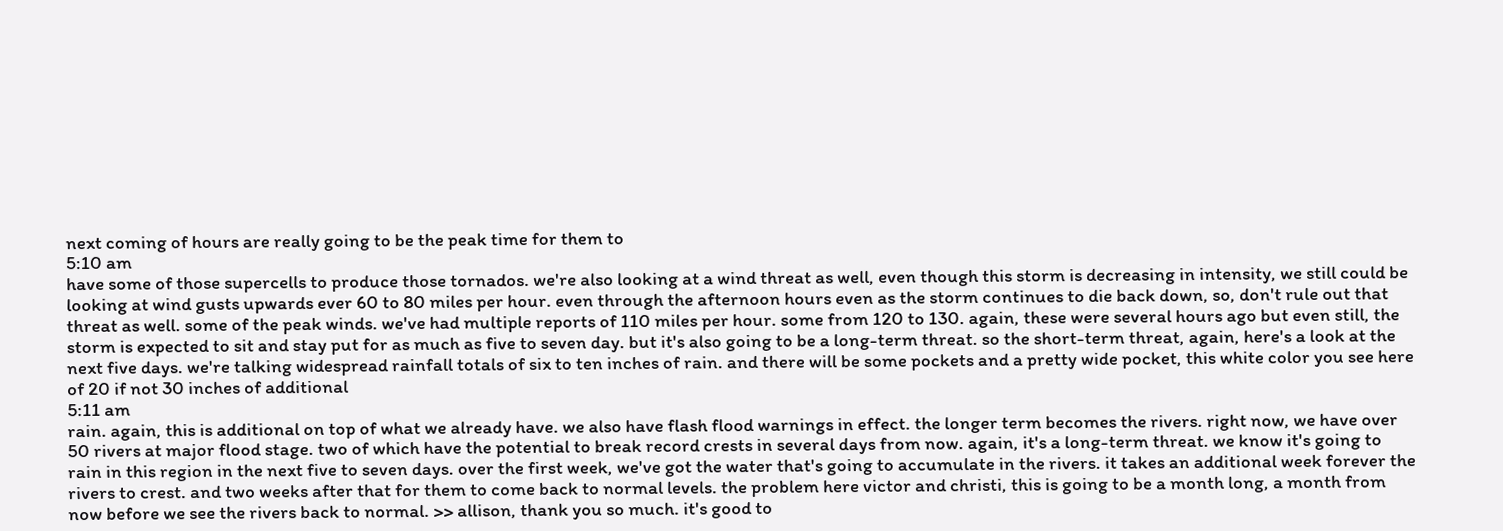next coming of hours are really going to be the peak time for them to
5:10 am
have some of those supercells to produce those tornados. we're also looking at a wind threat as well, even though this storm is decreasing in intensity, we still could be looking at wind gusts upwards ever 60 to 80 miles per hour. even through the afternoon hours even as the storm continues to die back down, so, don't rule out that threat as well. some of the peak winds. we've had multiple reports of 110 miles per hour. some from 120 to 130. again, these were several hours ago but even still, the storm is expected to sit and stay put for as much as five to seven day. but it's also going to be a long-term threat. so the short-term threat, again, here's a look at the next five days. we're talking widespread rainfall totals of six to ten inches of rain. and there will be some pockets and a pretty wide pocket, this white color you see here of 20 if not 30 inches of additional
5:11 am
rain. again, this is additional on top of what we already have. we also have flash flood warnings in effect. the longer term becomes the rivers. right now, we have over 50 rivers at major flood stage. two of which have the potential to break record crests in several days from now. again, it's a long-term threat. we know it's going to rain in this region in the next five to seven days. over the first week, we've got the water that's going to accumulate in the rivers. it takes an additional week forever the rivers to crest. and two weeks after that for them to come back to normal levels. the problem here victor and christi, this is going to be a month long, a month from now before we see the rivers back to normal. >> allison, thank you so much. it's good to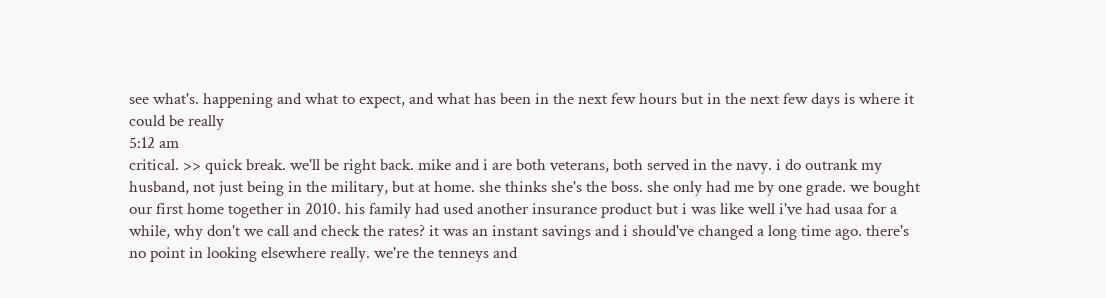see what's. happening and what to expect, and what has been in the next few hours but in the next few days is where it could be really
5:12 am
critical. >> quick break. we'll be right back. mike and i are both veterans, both served in the navy. i do outrank my husband, not just being in the military, but at home. she thinks she's the boss. she only had me by one grade. we bought our first home together in 2010. his family had used another insurance product but i was like well i've had usaa for a while, why don't we call and check the rates? it was an instant savings and i should've changed a long time ago. there's no point in looking elsewhere really. we're the tenneys and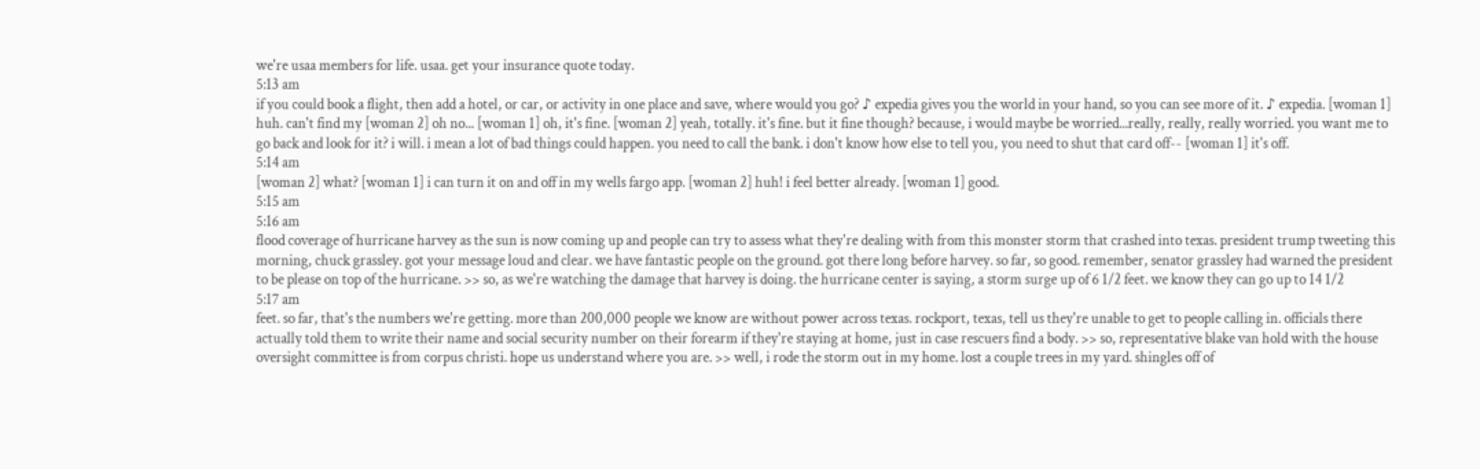we're usaa members for life. usaa. get your insurance quote today.
5:13 am
if you could book a flight, then add a hotel, or car, or activity in one place and save, where would you go? ♪ expedia gives you the world in your hand, so you can see more of it. ♪ expedia. [woman 1] huh. can't find my [woman 2] oh no... [woman 1] oh, it's fine. [woman 2] yeah, totally. it's fine. but it fine though? because, i would maybe be worried...really, really, really worried. you want me to go back and look for it? i will. i mean a lot of bad things could happen. you need to call the bank. i don't know how else to tell you, you need to shut that card off-- [woman 1] it's off.
5:14 am
[woman 2] what? [woman 1] i can turn it on and off in my wells fargo app. [woman 2] huh! i feel better already. [woman 1] good.
5:15 am
5:16 am
flood coverage of hurricane harvey as the sun is now coming up and people can try to assess what they're dealing with from this monster storm that crashed into texas. president trump tweeting this morning, chuck grassley. got your message loud and clear. we have fantastic people on the ground. got there long before harvey. so far, so good. remember, senator grassley had warned the president to be please on top of the hurricane. >> so, as we're watching the damage that harvey is doing. the hurricane center is saying, a storm surge up of 6 1/2 feet. we know they can go up to 14 1/2
5:17 am
feet. so far, that's the numbers we're getting. more than 200,000 people we know are without power across texas. rockport, texas, tell us they're unable to get to people calling in. officials there actually told them to write their name and social security number on their forearm if they're staying at home, just in case rescuers find a body. >> so, representative blake van hold with the house oversight committee is from corpus christi. hope us understand where you are. >> well, i rode the storm out in my home. lost a couple trees in my yard. shingles off of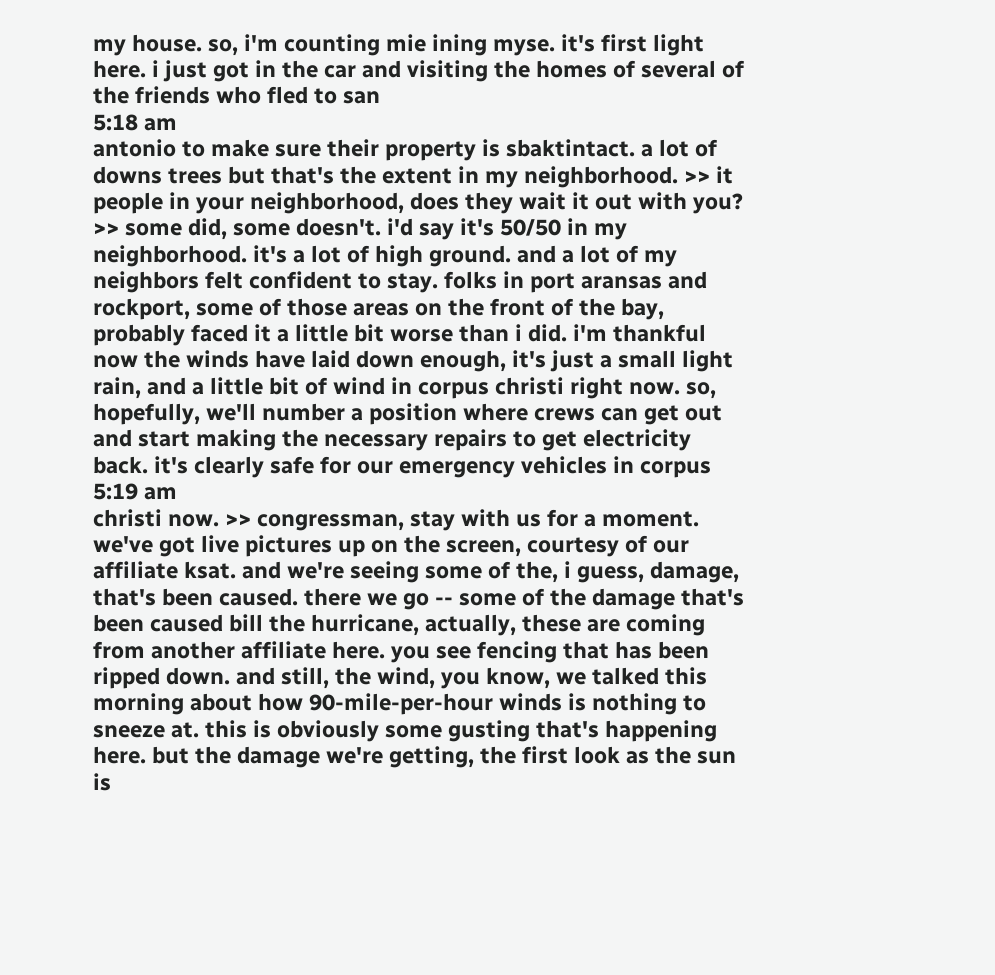my house. so, i'm counting mie ining myse. it's first light here. i just got in the car and visiting the homes of several of the friends who fled to san
5:18 am
antonio to make sure their property is sbaktintact. a lot of downs trees but that's the extent in my neighborhood. >> it people in your neighborhood, does they wait it out with you? >> some did, some doesn't. i'd say it's 50/50 in my neighborhood. it's a lot of high ground. and a lot of my neighbors felt confident to stay. folks in port aransas and rockport, some of those areas on the front of the bay, probably faced it a little bit worse than i did. i'm thankful now the winds have laid down enough, it's just a small light rain, and a little bit of wind in corpus christi right now. so, hopefully, we'll number a position where crews can get out and start making the necessary repairs to get electricity back. it's clearly safe for our emergency vehicles in corpus
5:19 am
christi now. >> congressman, stay with us for a moment. we've got live pictures up on the screen, courtesy of our affiliate ksat. and we're seeing some of the, i guess, damage, that's been caused. there we go -- some of the damage that's been caused bill the hurricane, actually, these are coming from another affiliate here. you see fencing that has been ripped down. and still, the wind, you know, we talked this morning about how 90-mile-per-hour winds is nothing to sneeze at. this is obviously some gusting that's happening here. but the damage we're getting, the first look as the sun is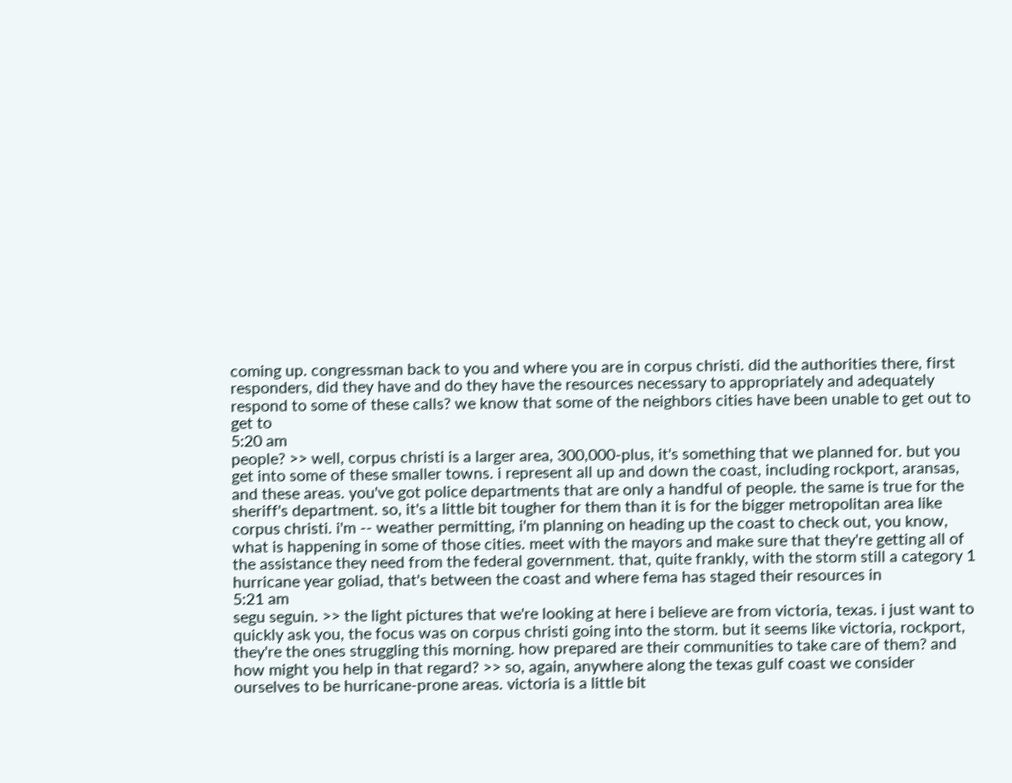coming up. congressman back to you and where you are in corpus christi. did the authorities there, first responders, did they have and do they have the resources necessary to appropriately and adequately respond to some of these calls? we know that some of the neighbors cities have been unable to get out to get to
5:20 am
people? >> well, corpus christi is a larger area, 300,000-plus, it's something that we planned for. but you get into some of these smaller towns. i represent all up and down the coast, including rockport, aransas, and these areas. you've got police departments that are only a handful of people. the same is true for the sheriff's department. so, it's a little bit tougher for them than it is for the bigger metropolitan area like corpus christi. i'm -- weather permitting, i'm planning on heading up the coast to check out, you know, what is happening in some of those cities. meet with the mayors and make sure that they're getting all of the assistance they need from the federal government. that, quite frankly, with the storm still a category 1 hurricane year goliad, that's between the coast and where fema has staged their resources in
5:21 am
segu seguin. >> the light pictures that we're looking at here i believe are from victoria, texas. i just want to quickly ask you, the focus was on corpus christi going into the storm. but it seems like victoria, rockport, they're the ones struggling this morning. how prepared are their communities to take care of them? and how might you help in that regard? >> so, again, anywhere along the texas gulf coast we consider ourselves to be hurricane-prone areas. victoria is a little bit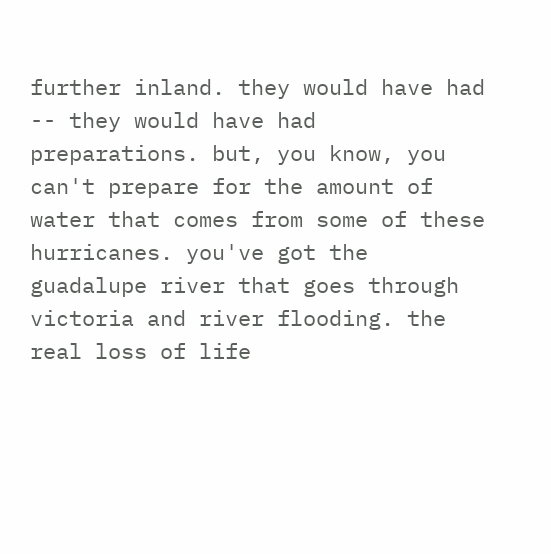further inland. they would have had -- they would have had preparations. but, you know, you can't prepare for the amount of water that comes from some of these hurricanes. you've got the guadalupe river that goes through victoria and river flooding. the real loss of life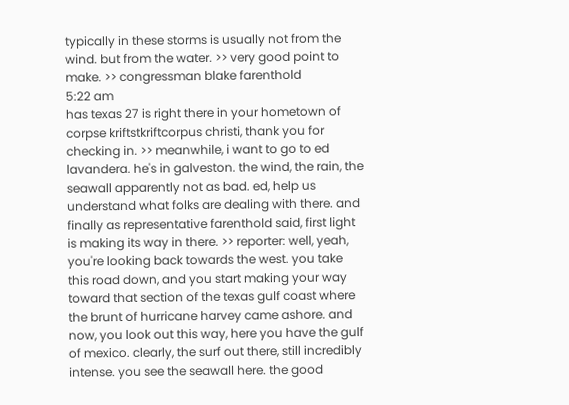typically in these storms is usually not from the wind. but from the water. >> very good point to make. >> congressman blake farenthold
5:22 am
has texas 27 is right there in your hometown of corpse kriftstkriftcorpus christi, thank you for checking in. >> meanwhile, i want to go to ed lavandera. he's in galveston. the wind, the rain, the seawall apparently not as bad. ed, help us understand what folks are dealing with there. and finally as representative farenthold said, first light is making its way in there. >> reporter: well, yeah, you're looking back towards the west. you take this road down, and you start making your way toward that section of the texas gulf coast where the brunt of hurricane harvey came ashore. and now, you look out this way, here you have the gulf of mexico. clearly, the surf out there, still incredibly intense. you see the seawall here. the good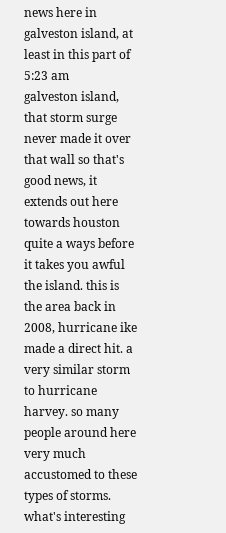news here in galveston island, at least in this part of
5:23 am
galveston island, that storm surge never made it over that wall so that's good news, it extends out here towards houston quite a ways before it takes you awful the island. this is the area back in 2008, hurricane ike made a direct hit. a very similar storm to hurricane harvey. so many people around here very much accustomed to these types of storms. what's interesting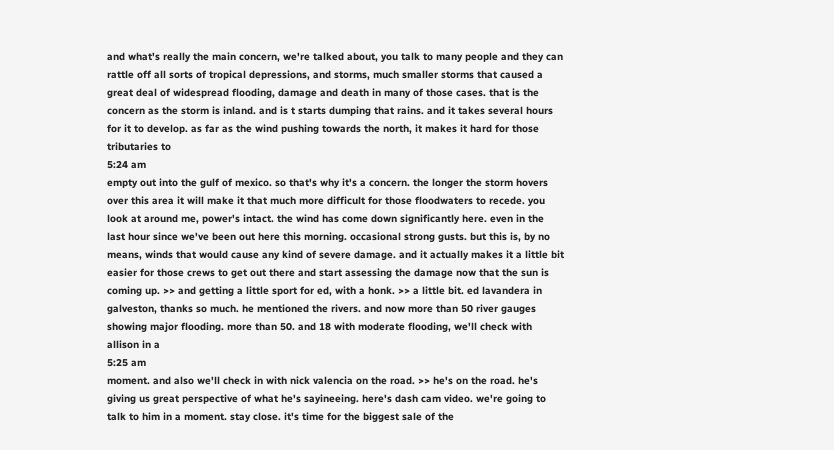and what's really the main concern, we're talked about, you talk to many people and they can rattle off all sorts of tropical depressions, and storms, much smaller storms that caused a great deal of widespread flooding, damage and death in many of those cases. that is the concern as the storm is inland. and is t starts dumping that rains. and it takes several hours for it to develop. as far as the wind pushing towards the north, it makes it hard for those tributaries to
5:24 am
empty out into the gulf of mexico. so that's why it's a concern. the longer the storm hovers over this area it will make it that much more difficult for those floodwaters to recede. you look at around me, power's intact. the wind has come down significantly here. even in the last hour since we've been out here this morning. occasional strong gusts. but this is, by no means, winds that would cause any kind of severe damage. and it actually makes it a little bit easier for those crews to get out there and start assessing the damage now that the sun is coming up. >> and getting a little sport for ed, with a honk. >> a little bit. ed lavandera in galveston, thanks so much. he mentioned the rivers. and now more than 50 river gauges showing major flooding. more than 50. and 18 with moderate flooding, we'll check with allison in a
5:25 am
moment. and also we'll check in with nick valencia on the road. >> he's on the road. he's giving us great perspective of what he's sayineeing. here's dash cam video. we're going to talk to him in a moment. stay close. it's time for the biggest sale of the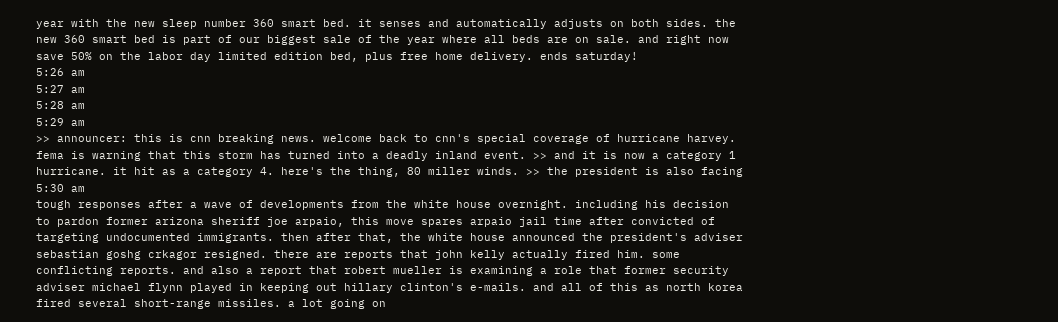year with the new sleep number 360 smart bed. it senses and automatically adjusts on both sides. the new 360 smart bed is part of our biggest sale of the year where all beds are on sale. and right now save 50% on the labor day limited edition bed, plus free home delivery. ends saturday!
5:26 am
5:27 am
5:28 am
5:29 am
>> announcer: this is cnn breaking news. welcome back to cnn's special coverage of hurricane harvey. fema is warning that this storm has turned into a deadly inland event. >> and it is now a category 1 hurricane. it hit as a category 4. here's the thing, 80 miller winds. >> the president is also facing
5:30 am
tough responses after a wave of developments from the white house overnight. including his decision to pardon former arizona sheriff joe arpaio, this move spares arpaio jail time after convicted of targeting undocumented immigrants. then after that, the white house announced the president's adviser sebastian goshg crkagor resigned. there are reports that john kelly actually fired him. some conflicting reports. and also a report that robert mueller is examining a role that former security adviser michael flynn played in keeping out hillary clinton's e-mails. and all of this as north korea fired several short-range missiles. a lot going on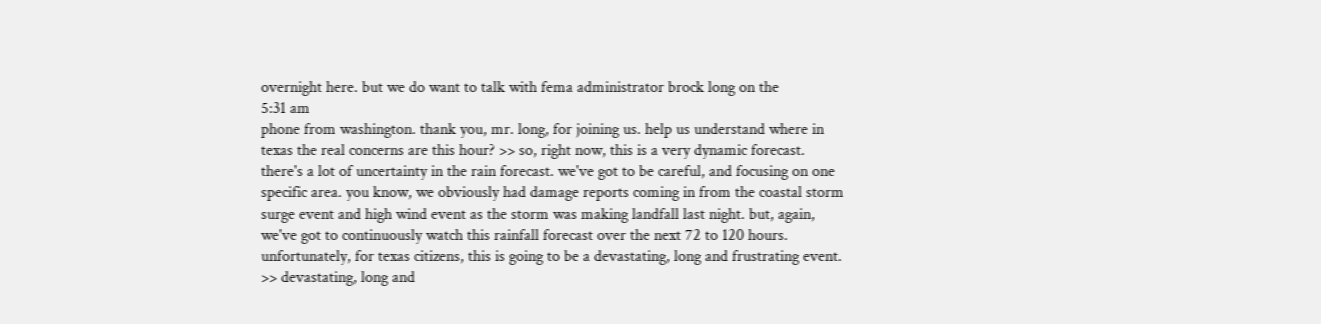overnight here. but we do want to talk with fema administrator brock long on the
5:31 am
phone from washington. thank you, mr. long, for joining us. help us understand where in texas the real concerns are this hour? >> so, right now, this is a very dynamic forecast. there's a lot of uncertainty in the rain forecast. we've got to be careful, and focusing on one specific area. you know, we obviously had damage reports coming in from the coastal storm surge event and high wind event as the storm was making landfall last night. but, again, we've got to continuously watch this rainfall forecast over the next 72 to 120 hours. unfortunately, for texas citizens, this is going to be a devastating, long and frustrating event. >> devastating, long and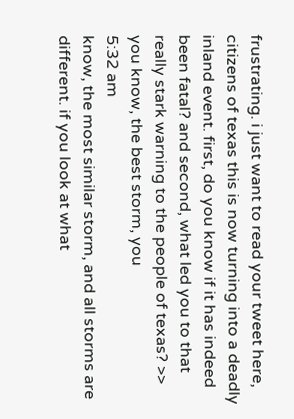frustrating. i just want to read your tweet here, citizens of texas this is now turning into a deadly inland event. first, do you know if it has indeed been fatal? and second, what led you to that really stark warning to the people of texas? >> you know, the best storm, you
5:32 am
know, the most similar storm, and all storms are different. if you look at what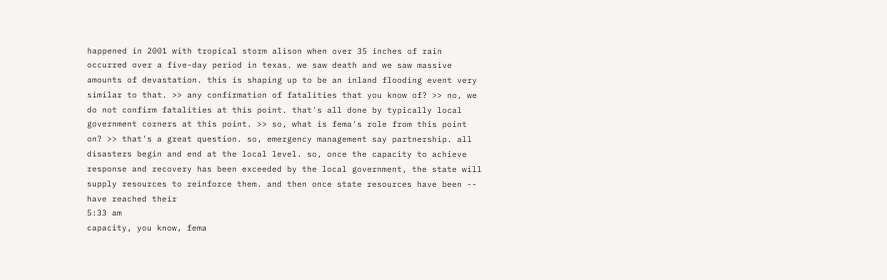happened in 2001 with tropical storm alison when over 35 inches of rain occurred over a five-day period in texas. we saw death and we saw massive amounts of devastation. this is shaping up to be an inland flooding event very similar to that. >> any confirmation of fatalities that you know of? >> no, we do not confirm fatalities at this point. that's all done by typically local government corners at this point. >> so, what is fema's role from this point on? >> that's a great question. so, emergency management say partnership. all disasters begin and end at the local level. so, once the capacity to achieve response and recovery has been exceeded by the local government, the state will supply resources to reinforce them. and then once state resources have been -- have reached their
5:33 am
capacity, you know, fema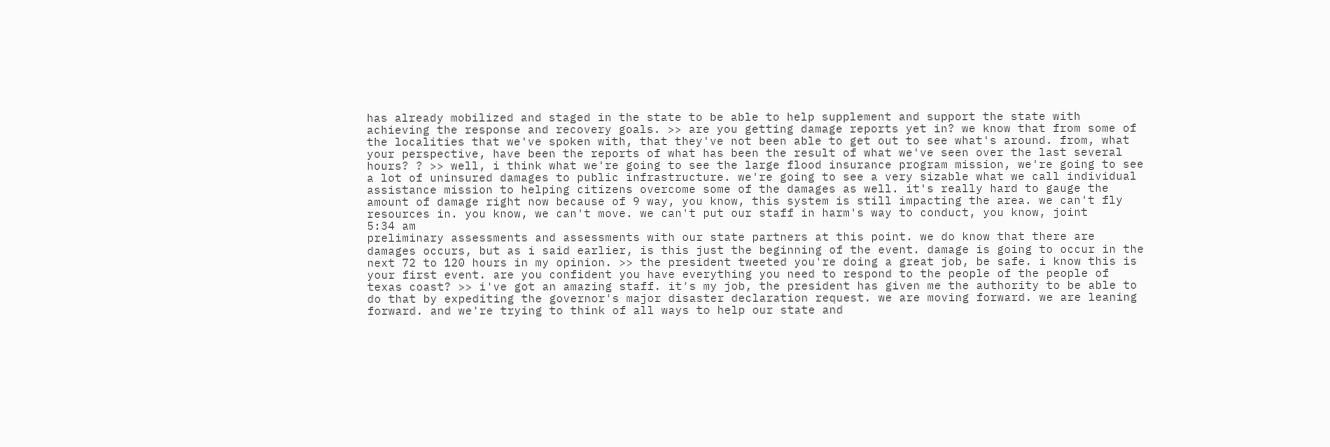has already mobilized and staged in the state to be able to help supplement and support the state with achieving the response and recovery goals. >> are you getting damage reports yet in? we know that from some of the localities that we've spoken with, that they've not been able to get out to see what's around. from, what your perspective, have been the reports of what has been the result of what we've seen over the last several hours? ? >> well, i think what we're going to see the large flood insurance program mission, we're going to see a lot of uninsured damages to public infrastructure. we're going to see a very sizable what we call individual assistance mission to helping citizens overcome some of the damages as well. it's really hard to gauge the amount of damage right now because of 9 way, you know, this system is still impacting the area. we can't fly resources in. you know, we can't move. we can't put our staff in harm's way to conduct, you know, joint
5:34 am
preliminary assessments and assessments with our state partners at this point. we do know that there are damages occurs, but as i said earlier, is this just the beginning of the event. damage is going to occur in the next 72 to 120 hours in my opinion. >> the president tweeted you're doing a great job, be safe. i know this is your first event. are you confident you have everything you need to respond to the people of the people of texas coast? >> i've got an amazing staff. it's my job, the president has given me the authority to be able to do that by expediting the governor's major disaster declaration request. we are moving forward. we are leaning forward. and we're trying to think of all ways to help our state and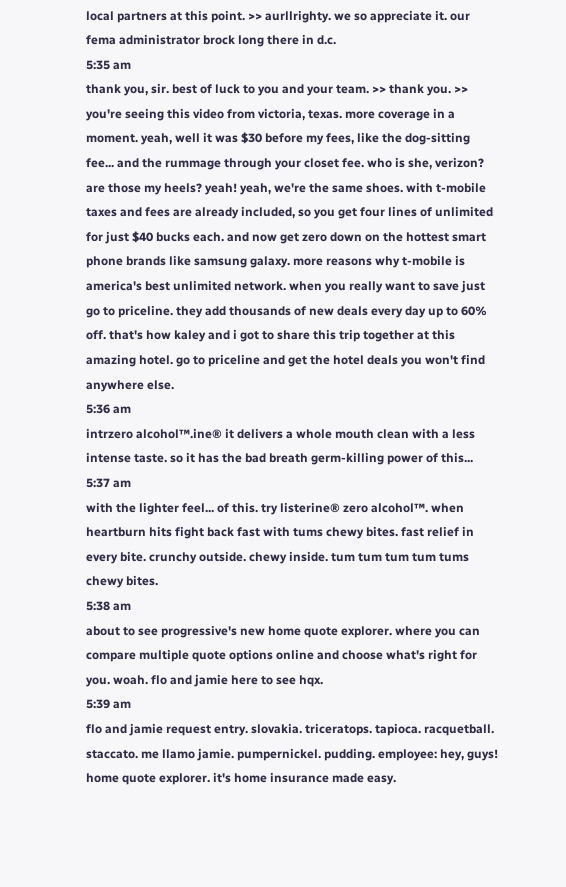local partners at this point. >> aurllrighty. we so appreciate it. our fema administrator brock long there in d.c.
5:35 am
thank you, sir. best of luck to you and your team. >> thank you. >> you're seeing this video from victoria, texas. more coverage in a moment. yeah, well it was $30 before my fees, like the dog-sitting fee... and the rummage through your closet fee. who is she, verizon? are those my heels? yeah! yeah, we're the same shoes. with t-mobile taxes and fees are already included, so you get four lines of unlimited for just $40 bucks each. and now get zero down on the hottest smart phone brands like samsung galaxy. more reasons why t-mobile is america's best unlimited network. when you really want to save just go to priceline. they add thousands of new deals every day up to 60% off. that's how kaley and i got to share this trip together at this amazing hotel. go to priceline and get the hotel deals you won't find anywhere else.
5:36 am
intrzero alcohol™.ine® it delivers a whole mouth clean with a less intense taste. so it has the bad breath germ-killing power of this...
5:37 am
with the lighter feel... of this. try listerine® zero alcohol™. when heartburn hits fight back fast with tums chewy bites. fast relief in every bite. crunchy outside. chewy inside. tum tum tum tum tums chewy bites.
5:38 am
about to see progressive's new home quote explorer. where you can compare multiple quote options online and choose what's right for you. woah. flo and jamie here to see hqx.
5:39 am
flo and jamie request entry. slovakia. triceratops. tapioca. racquetball. staccato. me llamo jamie. pumpernickel. pudding. employee: hey, guys! home quote explorer. it's home insurance made easy.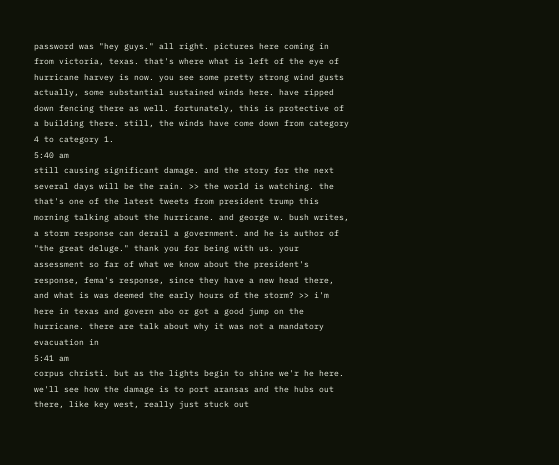password was "hey guys." all right. pictures here coming in from victoria, texas. that's where what is left of the eye of hurricane harvey is now. you see some pretty strong wind gusts actually, some substantial sustained winds here. have ripped down fencing there as well. fortunately, this is protective of a building there. still, the winds have come down from category 4 to category 1.
5:40 am
still causing significant damage. and the story for the next several days will be the rain. >> the world is watching. the that's one of the latest tweets from president trump this morning talking about the hurricane. and george w. bush writes, a storm response can derail a government. and he is author of "the great deluge." thank you for being with us. your assessment so far of what we know about the president's response, fema's response, since they have a new head there, and what is was deemed the early hours of the storm? >> i'm here in texas and govern abo or got a good jump on the hurricane. there are talk about why it was not a mandatory evacuation in
5:41 am
corpus christi. but as the lights begin to shine we'r he here. we'll see how the damage is to port aransas and the hubs out there, like key west, really just stuck out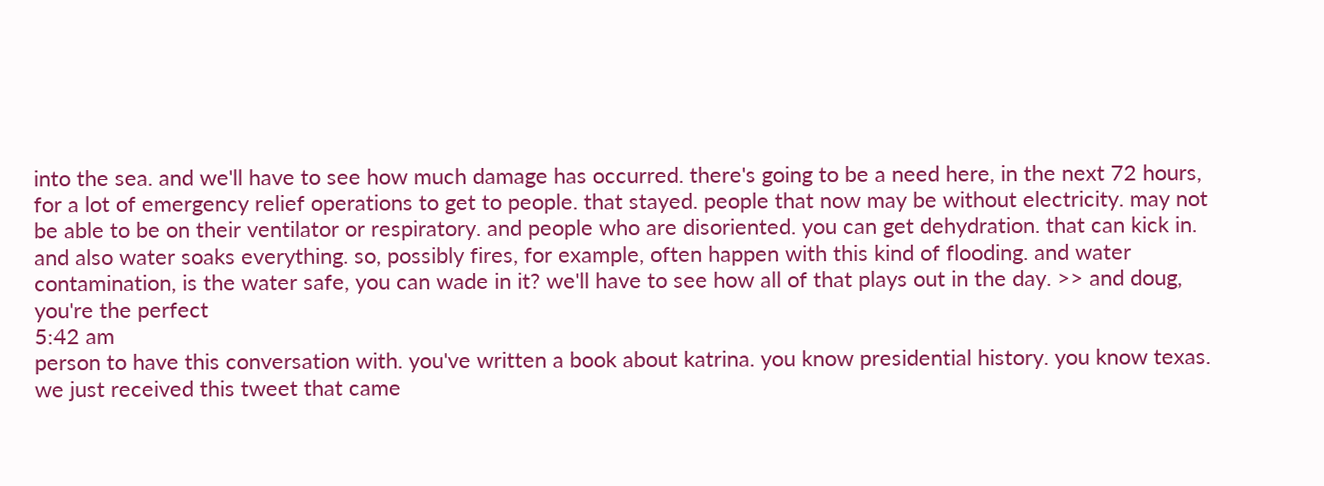into the sea. and we'll have to see how much damage has occurred. there's going to be a need here, in the next 72 hours, for a lot of emergency relief operations to get to people. that stayed. people that now may be without electricity. may not be able to be on their ventilator or respiratory. and people who are disoriented. you can get dehydration. that can kick in. and also water soaks everything. so, possibly fires, for example, often happen with this kind of flooding. and water contamination, is the water safe, you can wade in it? we'll have to see how all of that plays out in the day. >> and doug, you're the perfect
5:42 am
person to have this conversation with. you've written a book about katrina. you know presidential history. you know texas. we just received this tweet that came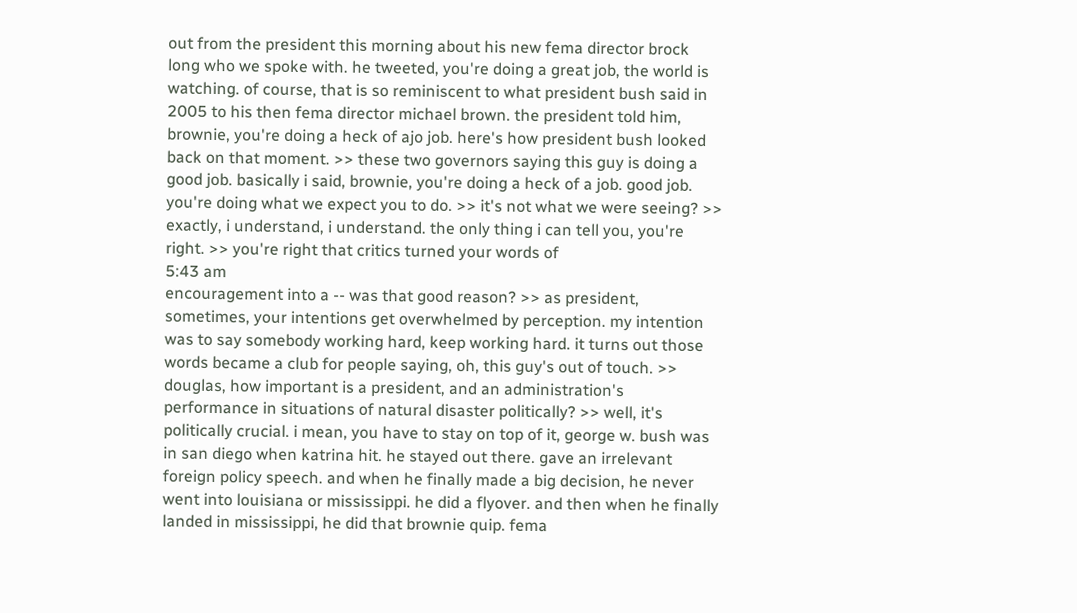out from the president this morning about his new fema director brock long who we spoke with. he tweeted, you're doing a great job, the world is watching. of course, that is so reminiscent to what president bush said in 2005 to his then fema director michael brown. the president told him, brownie, you're doing a heck of ajo job. here's how president bush looked back on that moment. >> these two governors saying this guy is doing a good job. basically i said, brownie, you're doing a heck of a job. good job. you're doing what we expect you to do. >> it's not what we were seeing? >> exactly, i understand, i understand. the only thing i can tell you, you're right. >> you're right that critics turned your words of
5:43 am
encouragement into a -- was that good reason? >> as president, sometimes, your intentions get overwhelmed by perception. my intention was to say somebody working hard, keep working hard. it turns out those words became a club for people saying, oh, this guy's out of touch. >> douglas, how important is a president, and an administration's performance in situations of natural disaster politically? >> well, it's politically crucial. i mean, you have to stay on top of it, george w. bush was in san diego when katrina hit. he stayed out there. gave an irrelevant foreign policy speech. and when he finally made a big decision, he never went into louisiana or mississippi. he did a flyover. and then when he finally landed in mississippi, he did that brownie quip. fema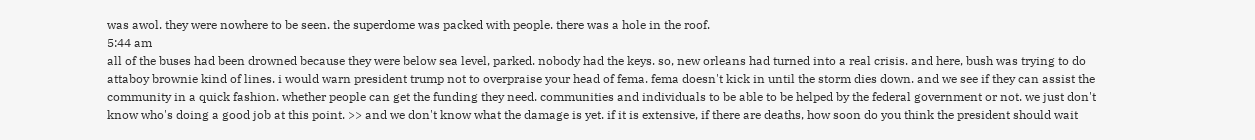was awol. they were nowhere to be seen. the superdome was packed with people. there was a hole in the roof.
5:44 am
all of the buses had been drowned because they were below sea level, parked. nobody had the keys. so, new orleans had turned into a real crisis. and here, bush was trying to do attaboy brownie kind of lines. i would warn president trump not to overpraise your head of fema. fema doesn't kick in until the storm dies down. and we see if they can assist the community in a quick fashion. whether people can get the funding they need. communities and individuals to be able to be helped by the federal government or not. we just don't know who's doing a good job at this point. >> and we don't know what the damage is yet. if it is extensive, if there are deaths, how soon do you think the president should wait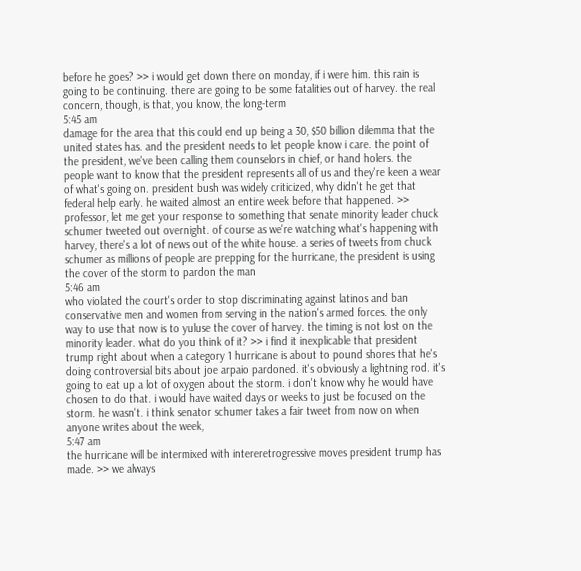before he goes? >> i would get down there on monday, if i were him. this rain is going to be continuing. there are going to be some fatalities out of harvey. the real concern, though, is that, you know, the long-term
5:45 am
damage for the area that this could end up being a 30, $50 billion dilemma that the united states has. and the president needs to let people know i care. the point of the president, we've been calling them counselors in chief, or hand holers. the people want to know that the president represents all of us and they're keen a wear of what's going on. president bush was widely criticized, why didn't he get that federal help early. he waited almost an entire week before that happened. >> professor, let me get your response to something that senate minority leader chuck schumer tweeted out overnight. of course as we're watching what's happening with harvey, there's a lot of news out of the white house. a series of tweets from chuck schumer as millions of people are prepping for the hurricane, the president is using the cover of the storm to pardon the man
5:46 am
who violated the court's order to stop discriminating against latinos and ban conservative men and women from serving in the nation's armed forces. the only way to use that now is to yuluse the cover of harvey. the timing is not lost on the minority leader. what do you think of it? >> i find it inexplicable that president trump right about when a category 1 hurricane is about to pound shores that he's doing controversial bits about joe arpaio pardoned. it's obviously a lightning rod. it's going to eat up a lot of oxygen about the storm. i don't know why he would have chosen to do that. i would have waited days or weeks to just be focused on the storm. he wasn't. i think senator schumer takes a fair tweet from now on when anyone writes about the week,
5:47 am
the hurricane will be intermixed with intereretrogressive moves president trump has made. >> we always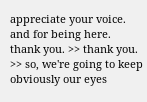appreciate your voice. and for being here. thank you. >> thank you. >> so, we're going to keep obviously our eyes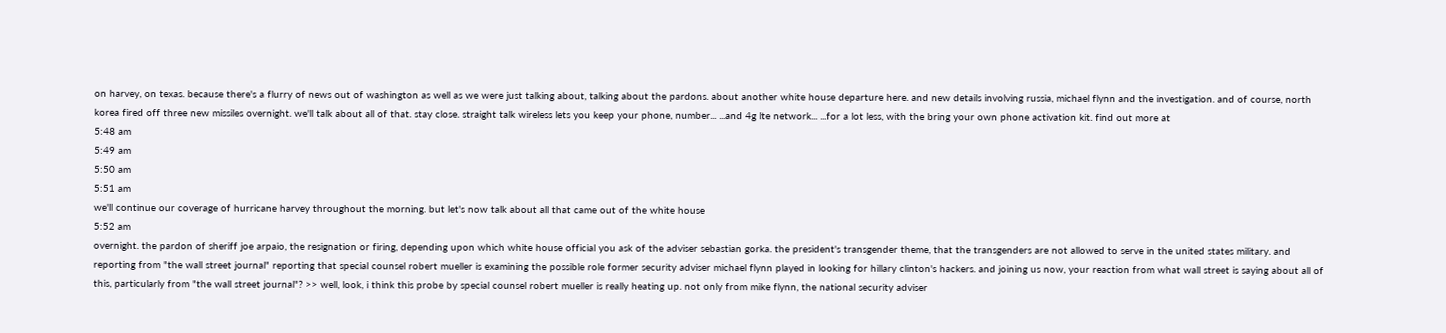on harvey, on texas. because there's a flurry of news out of washington as well as we were just talking about, talking about the pardons. about another white house departure here. and new details involving russia, michael flynn and the investigation. and of course, north korea fired off three new missiles overnight. we'll talk about all of that. stay close. straight talk wireless lets you keep your phone, number... ...and 4g lte network... ...for a lot less, with the bring your own phone activation kit. find out more at
5:48 am
5:49 am
5:50 am
5:51 am
we'll continue our coverage of hurricane harvey throughout the morning. but let's now talk about all that came out of the white house
5:52 am
overnight. the pardon of sheriff joe arpaio, the resignation or firing, depending upon which white house official you ask of the adviser sebastian gorka. the president's transgender theme, that the transgenders are not allowed to serve in the united states military. and reporting from "the wall street journal" reporting that special counsel robert mueller is examining the possible role former security adviser michael flynn played in looking for hillary clinton's hackers. and joining us now, your reaction from what wall street is saying about all of this, particularly from "the wall street journal"? >> well, look, i think this probe by special counsel robert mueller is really heating up. not only from mike flynn, the national security adviser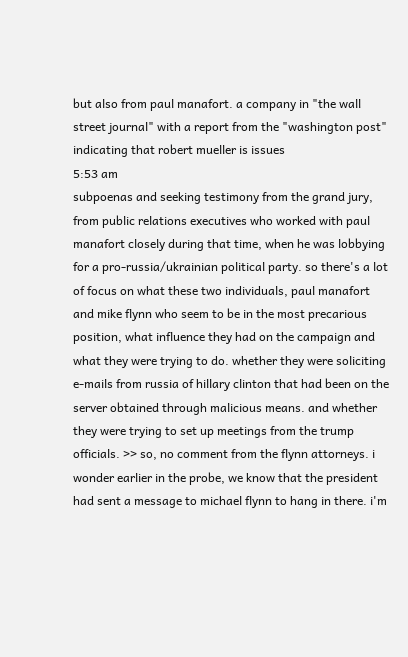but also from paul manafort. a company in "the wall street journal" with a report from the "washington post" indicating that robert mueller is issues
5:53 am
subpoenas and seeking testimony from the grand jury, from public relations executives who worked with paul manafort closely during that time, when he was lobbying for a pro-russia/ukrainian political party. so there's a lot of focus on what these two individuals, paul manafort and mike flynn who seem to be in the most precarious position, what influence they had on the campaign and what they were trying to do. whether they were soliciting e-mails from russia of hillary clinton that had been on the server obtained through malicious means. and whether they were trying to set up meetings from the trump officials. >> so, no comment from the flynn attorneys. i wonder earlier in the probe, we know that the president had sent a message to michael flynn to hang in there. i'm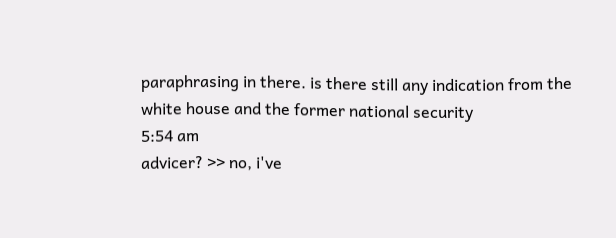paraphrasing in there. is there still any indication from the white house and the former national security
5:54 am
advicer? >> no, i've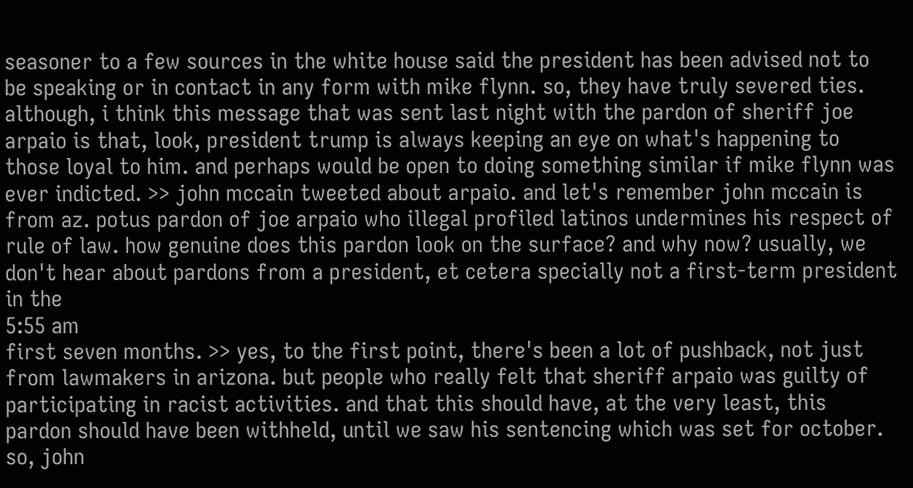seasoner to a few sources in the white house said the president has been advised not to be speaking or in contact in any form with mike flynn. so, they have truly severed ties. although, i think this message that was sent last night with the pardon of sheriff joe arpaio is that, look, president trump is always keeping an eye on what's happening to those loyal to him. and perhaps would be open to doing something similar if mike flynn was ever indicted. >> john mccain tweeted about arpaio. and let's remember john mccain is from az. potus pardon of joe arpaio who illegal profiled latinos undermines his respect of rule of law. how genuine does this pardon look on the surface? and why now? usually, we don't hear about pardons from a president, et cetera specially not a first-term president in the
5:55 am
first seven months. >> yes, to the first point, there's been a lot of pushback, not just from lawmakers in arizona. but people who really felt that sheriff arpaio was guilty of participating in racist activities. and that this should have, at the very least, this pardon should have been withheld, until we saw his sentencing which was set for october. so, john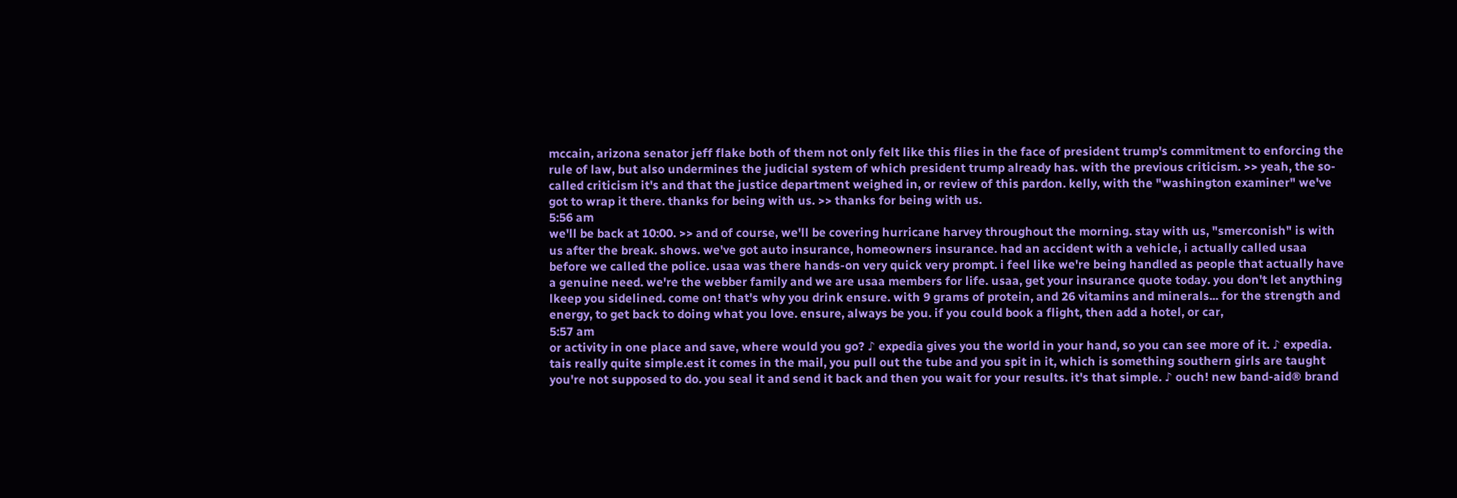mccain, arizona senator jeff flake both of them not only felt like this flies in the face of president trump's commitment to enforcing the rule of law, but also undermines the judicial system of which president trump already has. with the previous criticism. >> yeah, the so-called criticism it's and that the justice department weighed in, or review of this pardon. kelly, with the "washington examiner" we've got to wrap it there. thanks for being with us. >> thanks for being with us.
5:56 am
we'll be back at 10:00. >> and of course, we'll be covering hurricane harvey throughout the morning. stay with us, "smerconish" is with us after the break. shows. we've got auto insurance, homeowners insurance. had an accident with a vehicle, i actually called usaa before we called the police. usaa was there hands-on very quick very prompt. i feel like we're being handled as people that actually have a genuine need. we're the webber family and we are usaa members for life. usaa, get your insurance quote today. you don't let anything lkeep you sidelined. come on! that's why you drink ensure. with 9 grams of protein, and 26 vitamins and minerals... for the strength and energy, to get back to doing what you love. ensure, always be you. if you could book a flight, then add a hotel, or car,
5:57 am
or activity in one place and save, where would you go? ♪ expedia gives you the world in your hand, so you can see more of it. ♪ expedia. tais really quite simple.est it comes in the mail, you pull out the tube and you spit in it, which is something southern girls are taught you're not supposed to do. you seal it and send it back and then you wait for your results. it's that simple. ♪ ouch! new band-aid® brand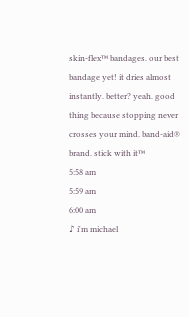skin-flex™ bandages. our best bandage yet! it dries almost instantly. better? yeah. good thing because stopping never crosses your mind. band-aid® brand. stick with it™
5:58 am
5:59 am
6:00 am
♪ i'm michael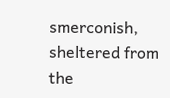smerconish, sheltered from the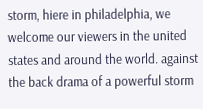storm, hiere in philadelphia, we welcome our viewers in the united states and around the world. against the back drama of a powerful storm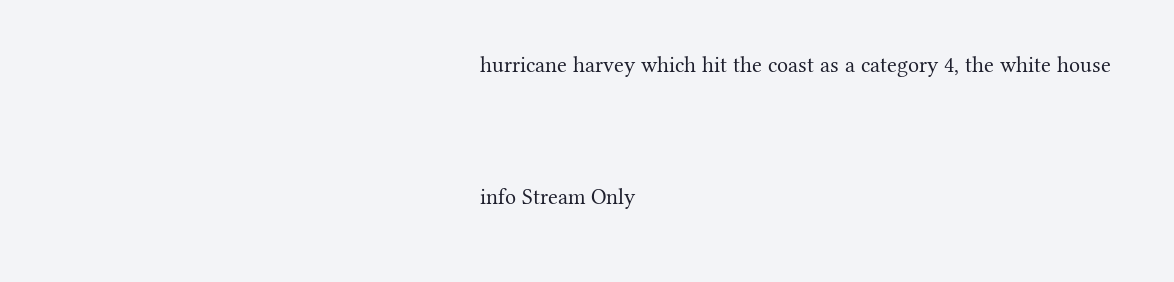hurricane harvey which hit the coast as a category 4, the white house


info Stream Only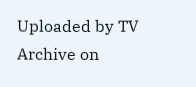Uploaded by TV Archive on